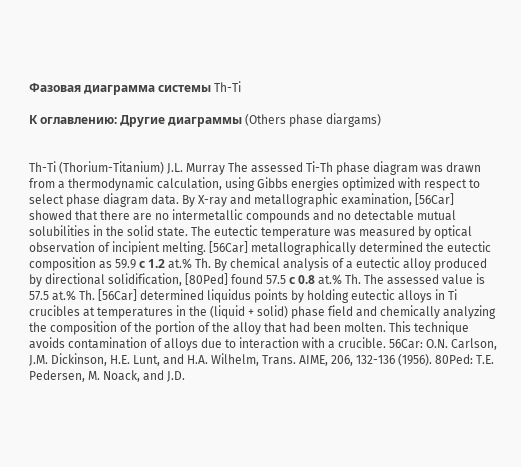Фазовая диаграмма системы Th-Ti

К оглавлению: Другие диаграммы (Others phase diargams)


Th-Ti (Thorium-Titanium) J.L. Murray The assessed Ti-Th phase diagram was drawn from a thermodynamic calculation, using Gibbs energies optimized with respect to select phase diagram data. By X-ray and metallographic examination, [56Car] showed that there are no intermetallic compounds and no detectable mutual solubilities in the solid state. The eutectic temperature was measured by optical observation of incipient melting. [56Car] metallographically determined the eutectic composition as 59.9 с 1.2 at.% Th. By chemical analysis of a eutectic alloy produced by directional solidification, [80Ped] found 57.5 с 0.8 at.% Th. The assessed value is 57.5 at.% Th. [56Car] determined liquidus points by holding eutectic alloys in Ti crucibles at temperatures in the (liquid + solid) phase field and chemically analyzing the composition of the portion of the alloy that had been molten. This technique avoids contamination of alloys due to interaction with a crucible. 56Car: O.N. Carlson, J.M. Dickinson, H.E. Lunt, and H.A. Wilhelm, Trans. AIME, 206, 132-136 (1956). 80Ped: T.E. Pedersen, M. Noack, and J.D.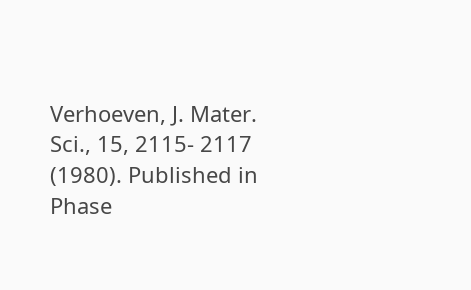Verhoeven, J. Mater. Sci., 15, 2115- 2117 (1980). Published in Phase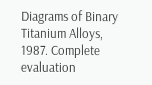Diagrams of Binary Titanium Alloys, 1987. Complete evaluation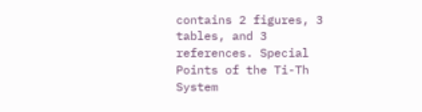contains 2 figures, 3 tables, and 3 references. Special Points of the Ti-Th System